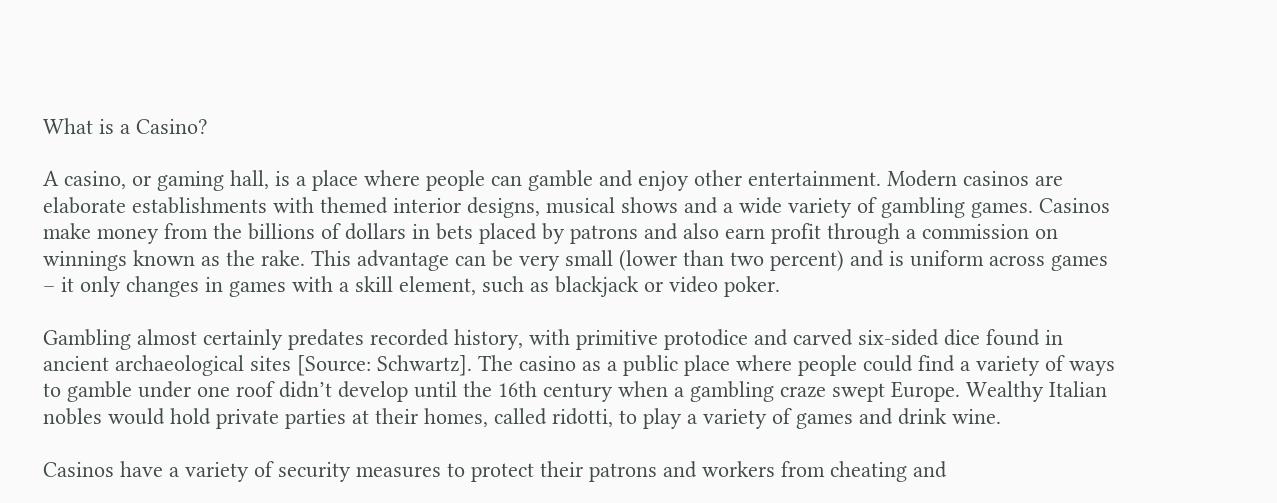What is a Casino?

A casino, or gaming hall, is a place where people can gamble and enjoy other entertainment. Modern casinos are elaborate establishments with themed interior designs, musical shows and a wide variety of gambling games. Casinos make money from the billions of dollars in bets placed by patrons and also earn profit through a commission on winnings known as the rake. This advantage can be very small (lower than two percent) and is uniform across games – it only changes in games with a skill element, such as blackjack or video poker.

Gambling almost certainly predates recorded history, with primitive protodice and carved six-sided dice found in ancient archaeological sites [Source: Schwartz]. The casino as a public place where people could find a variety of ways to gamble under one roof didn’t develop until the 16th century when a gambling craze swept Europe. Wealthy Italian nobles would hold private parties at their homes, called ridotti, to play a variety of games and drink wine.

Casinos have a variety of security measures to protect their patrons and workers from cheating and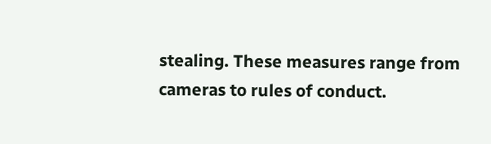stealing. These measures range from cameras to rules of conduct.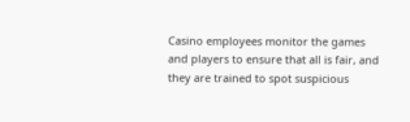Casino employees monitor the games and players to ensure that all is fair, and they are trained to spot suspicious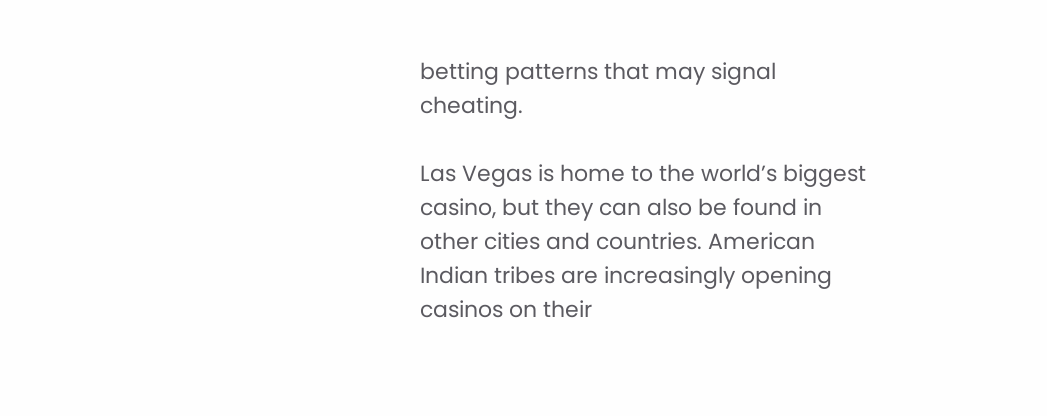betting patterns that may signal cheating.

Las Vegas is home to the world’s biggest casino, but they can also be found in other cities and countries. American Indian tribes are increasingly opening casinos on their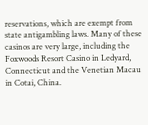reservations, which are exempt from state antigambling laws. Many of these casinos are very large, including the Foxwoods Resort Casino in Ledyard, Connecticut and the Venetian Macau in Cotai, China.